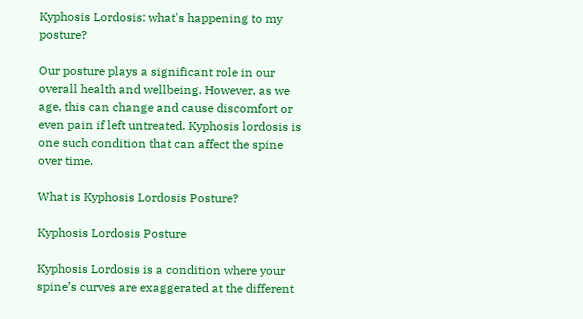Kyphosis Lordosis: what's happening to my posture?

Our posture plays a significant role in our overall health and wellbeing. However, as we age, this can change and cause discomfort or even pain if left untreated. Kyphosis lordosis is one such condition that can affect the spine over time.

What is Kyphosis Lordosis Posture?

Kyphosis Lordosis Posture

Kyphosis Lordosis is a condition where your spine’s curves are exaggerated at the different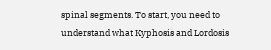spinal segments. To start, you need to understand what Kyphosis and Lordosis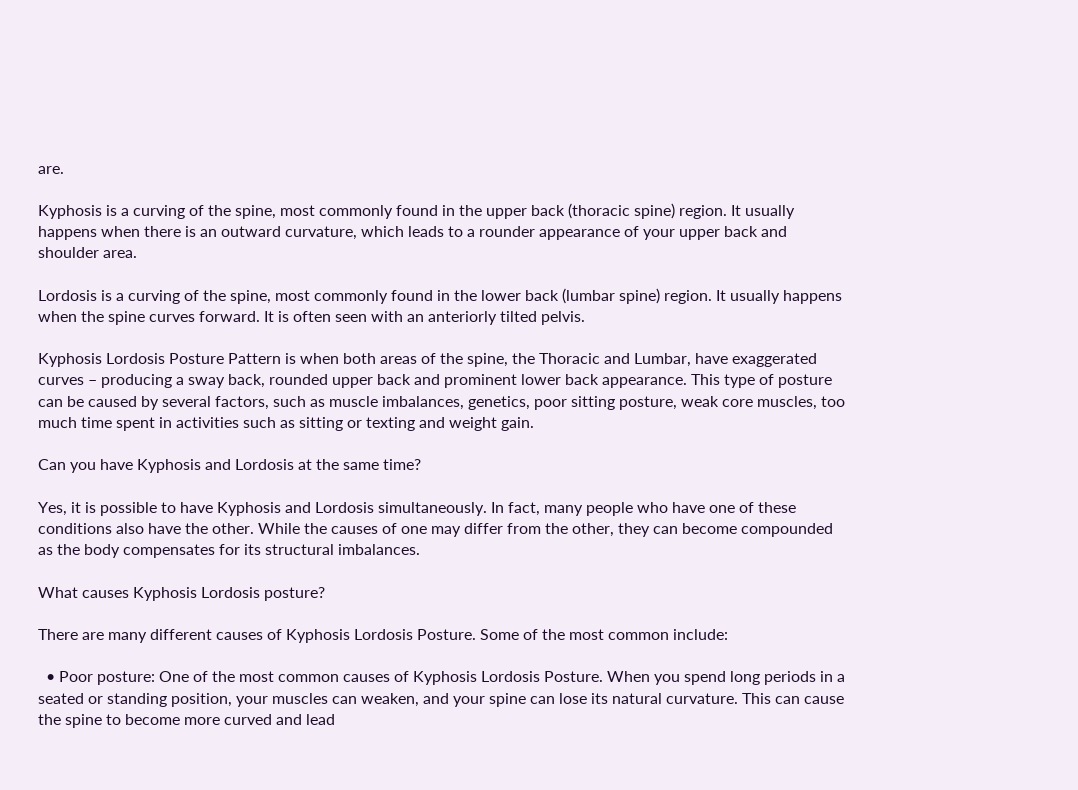are.

Kyphosis is a curving of the spine, most commonly found in the upper back (thoracic spine) region. It usually happens when there is an outward curvature, which leads to a rounder appearance of your upper back and shoulder area.

Lordosis is a curving of the spine, most commonly found in the lower back (lumbar spine) region. It usually happens when the spine curves forward. It is often seen with an anteriorly tilted pelvis.

Kyphosis Lordosis Posture Pattern is when both areas of the spine, the Thoracic and Lumbar, have exaggerated curves – producing a sway back, rounded upper back and prominent lower back appearance. This type of posture can be caused by several factors, such as muscle imbalances, genetics, poor sitting posture, weak core muscles, too much time spent in activities such as sitting or texting and weight gain.

Can you have Kyphosis and Lordosis at the same time?

Yes, it is possible to have Kyphosis and Lordosis simultaneously. In fact, many people who have one of these conditions also have the other. While the causes of one may differ from the other, they can become compounded as the body compensates for its structural imbalances.

What causes Kyphosis Lordosis posture?

There are many different causes of Kyphosis Lordosis Posture. Some of the most common include:

  • Poor posture: One of the most common causes of Kyphosis Lordosis Posture. When you spend long periods in a seated or standing position, your muscles can weaken, and your spine can lose its natural curvature. This can cause the spine to become more curved and lead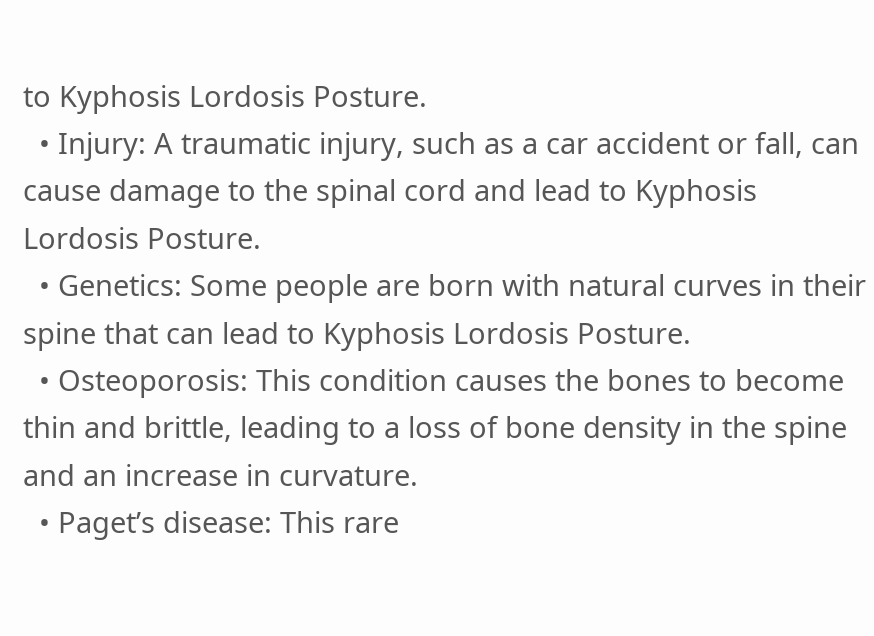to Kyphosis Lordosis Posture.
  • Injury: A traumatic injury, such as a car accident or fall, can cause damage to the spinal cord and lead to Kyphosis Lordosis Posture.
  • Genetics: Some people are born with natural curves in their spine that can lead to Kyphosis Lordosis Posture.
  • Osteoporosis: This condition causes the bones to become thin and brittle, leading to a loss of bone density in the spine and an increase in curvature.
  • Paget’s disease: This rare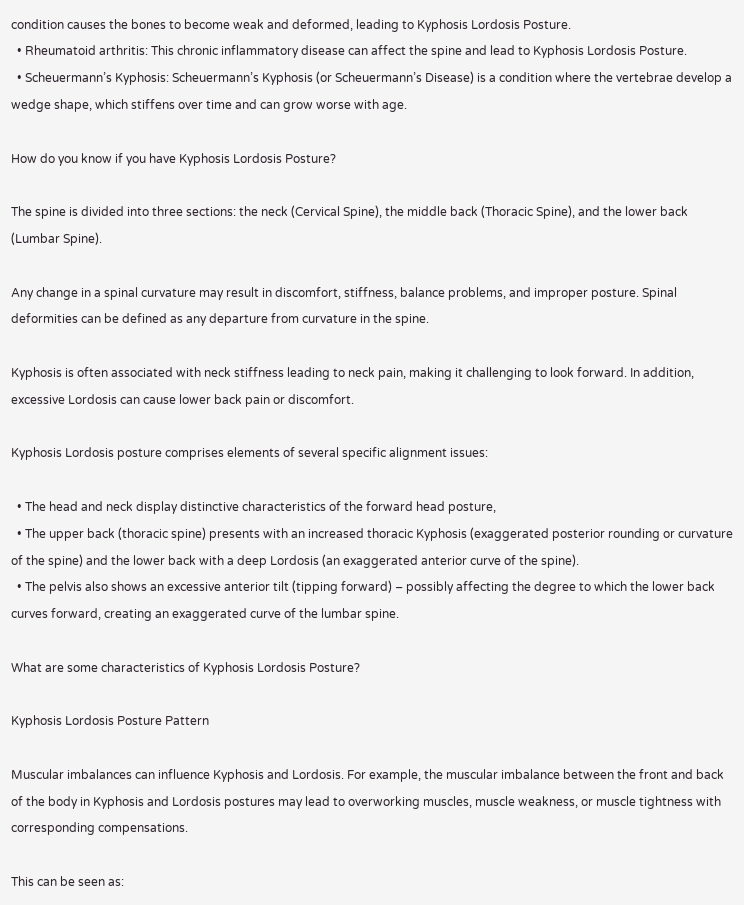condition causes the bones to become weak and deformed, leading to Kyphosis Lordosis Posture.
  • Rheumatoid arthritis: This chronic inflammatory disease can affect the spine and lead to Kyphosis Lordosis Posture.
  • Scheuermann’s Kyphosis: Scheuermann’s Kyphosis (or Scheuermann’s Disease) is a condition where the vertebrae develop a wedge shape, which stiffens over time and can grow worse with age.

How do you know if you have Kyphosis Lordosis Posture?

The spine is divided into three sections: the neck (Cervical Spine), the middle back (Thoracic Spine), and the lower back (Lumbar Spine).

Any change in a spinal curvature may result in discomfort, stiffness, balance problems, and improper posture. Spinal deformities can be defined as any departure from curvature in the spine.

Kyphosis is often associated with neck stiffness leading to neck pain, making it challenging to look forward. In addition, excessive Lordosis can cause lower back pain or discomfort.

Kyphosis Lordosis posture comprises elements of several specific alignment issues:

  • The head and neck display distinctive characteristics of the forward head posture,
  • The upper back (thoracic spine) presents with an increased thoracic Kyphosis (exaggerated posterior rounding or curvature of the spine) and the lower back with a deep Lordosis (an exaggerated anterior curve of the spine).
  • The pelvis also shows an excessive anterior tilt (tipping forward) – possibly affecting the degree to which the lower back curves forward, creating an exaggerated curve of the lumbar spine.

What are some characteristics of Kyphosis Lordosis Posture?

Kyphosis Lordosis Posture Pattern

Muscular imbalances can influence Kyphosis and Lordosis. For example, the muscular imbalance between the front and back of the body in Kyphosis and Lordosis postures may lead to overworking muscles, muscle weakness, or muscle tightness with corresponding compensations.

This can be seen as: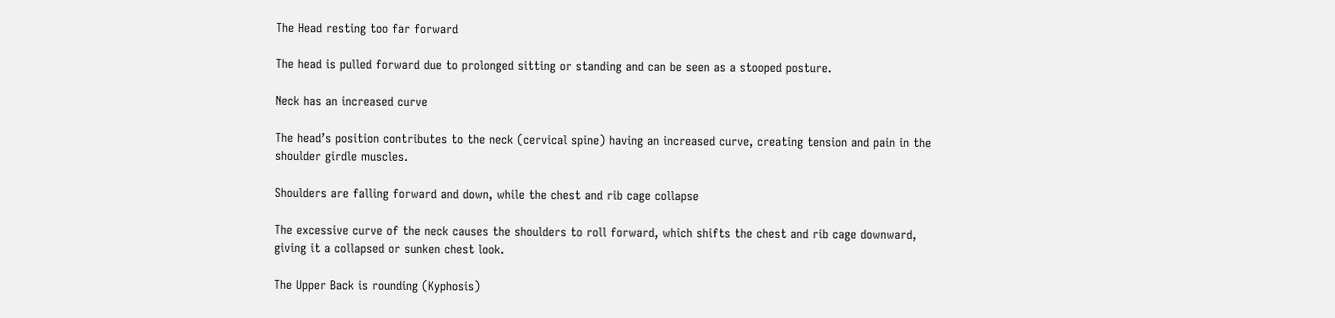The Head resting too far forward

The head is pulled forward due to prolonged sitting or standing and can be seen as a stooped posture.

Neck has an increased curve

The head’s position contributes to the neck (cervical spine) having an increased curve, creating tension and pain in the shoulder girdle muscles.

Shoulders are falling forward and down, while the chest and rib cage collapse

The excessive curve of the neck causes the shoulders to roll forward, which shifts the chest and rib cage downward, giving it a collapsed or sunken chest look.

The Upper Back is rounding (Kyphosis)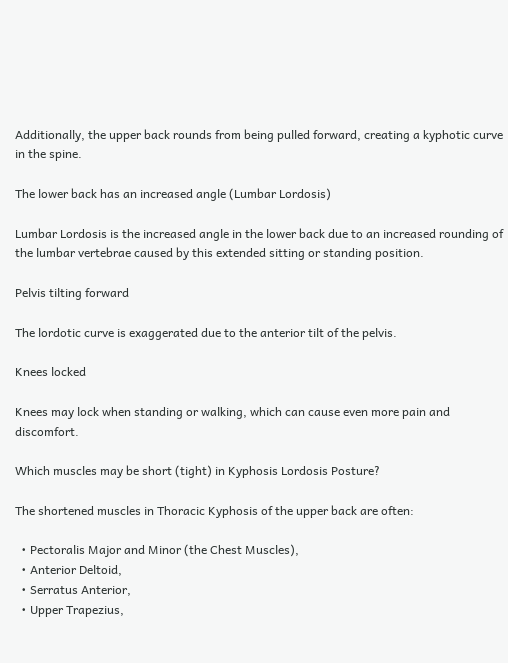Additionally, the upper back rounds from being pulled forward, creating a kyphotic curve in the spine.

The lower back has an increased angle (Lumbar Lordosis)

Lumbar Lordosis is the increased angle in the lower back due to an increased rounding of the lumbar vertebrae caused by this extended sitting or standing position.

Pelvis tilting forward

The lordotic curve is exaggerated due to the anterior tilt of the pelvis.

Knees locked

Knees may lock when standing or walking, which can cause even more pain and discomfort.

Which muscles may be short (tight) in Kyphosis Lordosis Posture?

The shortened muscles in Thoracic Kyphosis of the upper back are often:

  • Pectoralis Major and Minor (the Chest Muscles),
  • Anterior Deltoid,
  • Serratus Anterior,
  • Upper Trapezius,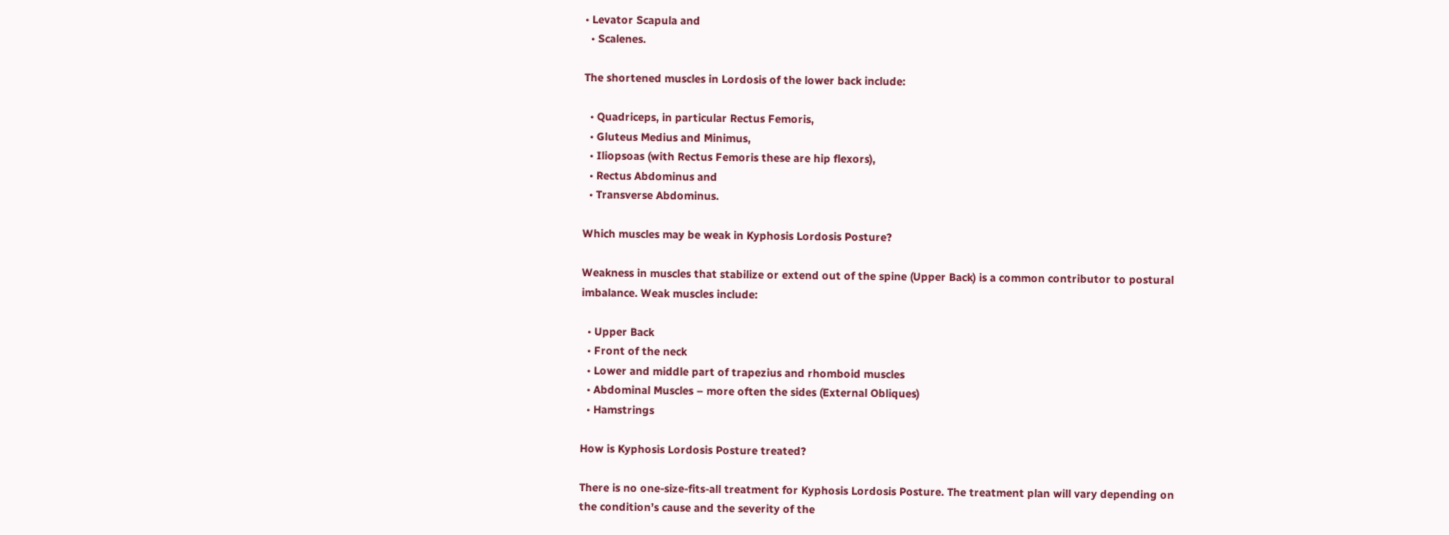• Levator Scapula and
  • Scalenes.

The shortened muscles in Lordosis of the lower back include:

  • Quadriceps, in particular Rectus Femoris,
  • Gluteus Medius and Minimus,
  • Iliopsoas (with Rectus Femoris these are hip flexors),
  • Rectus Abdominus and
  • Transverse Abdominus.

Which muscles may be weak in Kyphosis Lordosis Posture?

Weakness in muscles that stabilize or extend out of the spine (Upper Back) is a common contributor to postural imbalance. Weak muscles include:

  • Upper Back
  • Front of the neck
  • Lower and middle part of trapezius and rhomboid muscles
  • Abdominal Muscles – more often the sides (External Obliques)
  • Hamstrings

How is Kyphosis Lordosis Posture treated?

There is no one-size-fits-all treatment for Kyphosis Lordosis Posture. The treatment plan will vary depending on the condition’s cause and the severity of the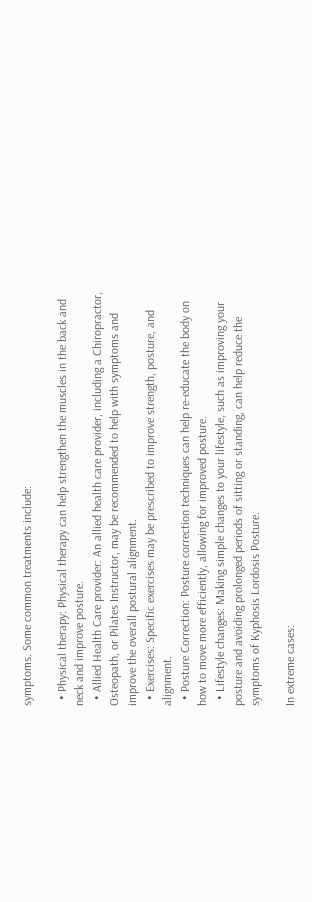symptoms. Some common treatments include:

  • Physical therapy: Physical therapy can help strengthen the muscles in the back and neck and improve posture.
  • Allied Health Care provider: An allied health care provider, including a Chiropractor, Osteopath, or Pilates Instructor, may be recommended to help with symptoms and improve the overall postural alignment.
  • Exercises: Specific exercises may be prescribed to improve strength, posture, and alignment.
  • Posture Correction: Posture correction techniques can help re-educate the body on how to move more efficiently, allowing for improved posture.
  • Lifestyle changes: Making simple changes to your lifestyle, such as improving your posture and avoiding prolonged periods of sitting or standing, can help reduce the symptoms of Kyphosis Lordosis Posture.

In extreme cases: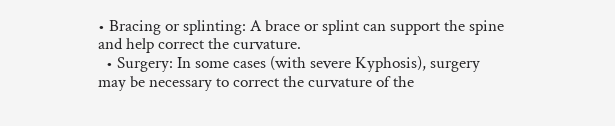• Bracing or splinting: A brace or splint can support the spine and help correct the curvature.
  • Surgery: In some cases (with severe Kyphosis), surgery may be necessary to correct the curvature of the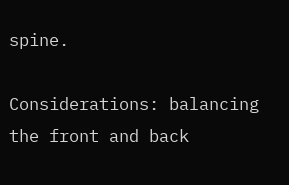spine.

Considerations: balancing the front and back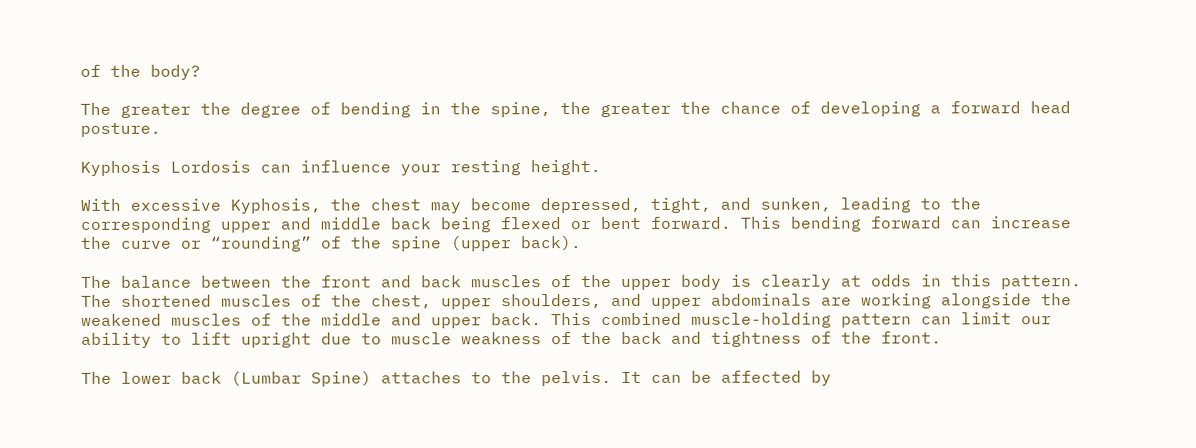of the body?

The greater the degree of bending in the spine, the greater the chance of developing a forward head posture.

Kyphosis Lordosis can influence your resting height.

With excessive Kyphosis, the chest may become depressed, tight, and sunken, leading to the corresponding upper and middle back being flexed or bent forward. This bending forward can increase the curve or “rounding” of the spine (upper back).

The balance between the front and back muscles of the upper body is clearly at odds in this pattern. The shortened muscles of the chest, upper shoulders, and upper abdominals are working alongside the weakened muscles of the middle and upper back. This combined muscle-holding pattern can limit our ability to lift upright due to muscle weakness of the back and tightness of the front.

The lower back (Lumbar Spine) attaches to the pelvis. It can be affected by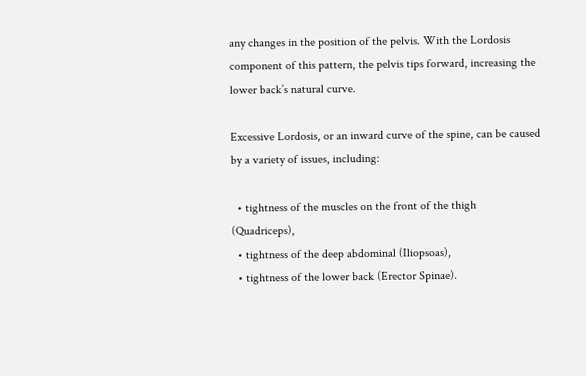any changes in the position of the pelvis. With the Lordosis component of this pattern, the pelvis tips forward, increasing the lower back’s natural curve.

Excessive Lordosis, or an inward curve of the spine, can be caused by a variety of issues, including:

  • tightness of the muscles on the front of the thigh (Quadriceps),
  • tightness of the deep abdominal (Iliopsoas),
  • tightness of the lower back (Erector Spinae).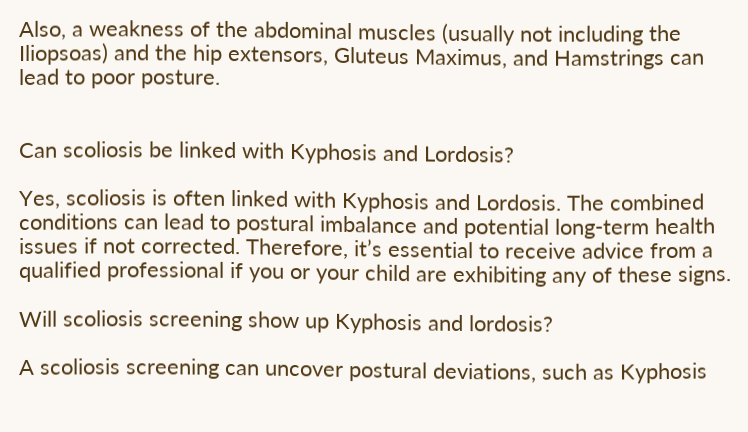Also, a weakness of the abdominal muscles (usually not including the Iliopsoas) and the hip extensors, Gluteus Maximus, and Hamstrings can lead to poor posture.


Can scoliosis be linked with Kyphosis and Lordosis?

Yes, scoliosis is often linked with Kyphosis and Lordosis. The combined conditions can lead to postural imbalance and potential long-term health issues if not corrected. Therefore, it’s essential to receive advice from a qualified professional if you or your child are exhibiting any of these signs.

Will scoliosis screening show up Kyphosis and lordosis?

A scoliosis screening can uncover postural deviations, such as Kyphosis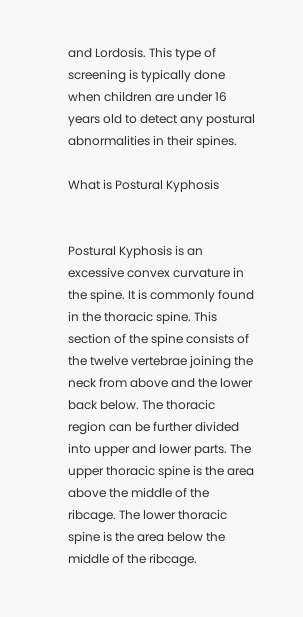and Lordosis. This type of screening is typically done when children are under 16 years old to detect any postural abnormalities in their spines.

What is Postural Kyphosis


Postural Kyphosis is an excessive convex curvature in the spine. It is commonly found in the thoracic spine. This section of the spine consists of the twelve vertebrae joining the neck from above and the lower back below. The thoracic region can be further divided into upper and lower parts. The upper thoracic spine is the area above the middle of the ribcage. The lower thoracic spine is the area below the middle of the ribcage.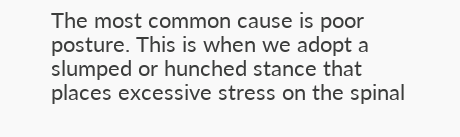The most common cause is poor posture. This is when we adopt a slumped or hunched stance that places excessive stress on the spinal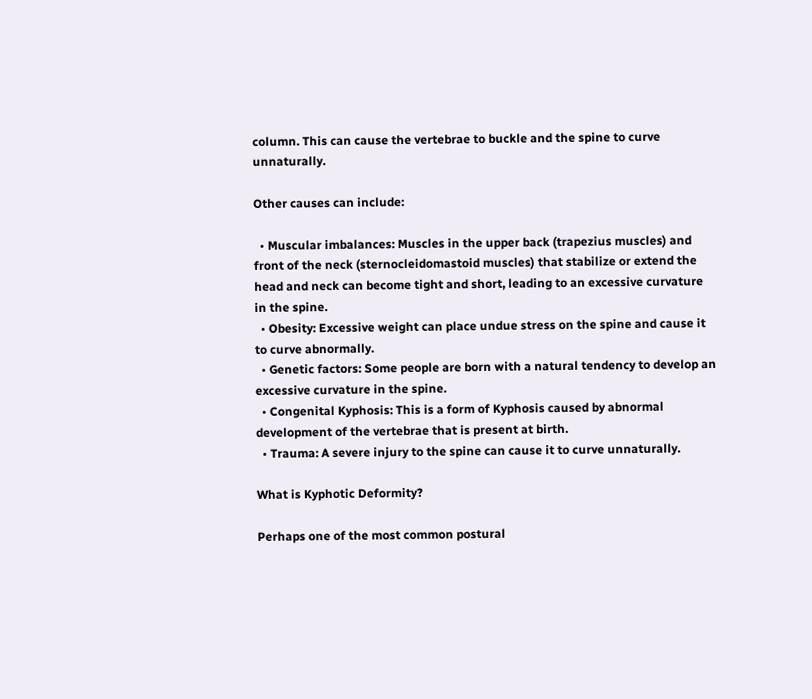column. This can cause the vertebrae to buckle and the spine to curve unnaturally.

Other causes can include:

  • Muscular imbalances: Muscles in the upper back (trapezius muscles) and front of the neck (sternocleidomastoid muscles) that stabilize or extend the head and neck can become tight and short, leading to an excessive curvature in the spine.
  • Obesity: Excessive weight can place undue stress on the spine and cause it to curve abnormally.
  • Genetic factors: Some people are born with a natural tendency to develop an excessive curvature in the spine.
  • Congenital Kyphosis: This is a form of Kyphosis caused by abnormal development of the vertebrae that is present at birth.
  • Trauma: A severe injury to the spine can cause it to curve unnaturally.

What is Kyphotic Deformity?

Perhaps one of the most common postural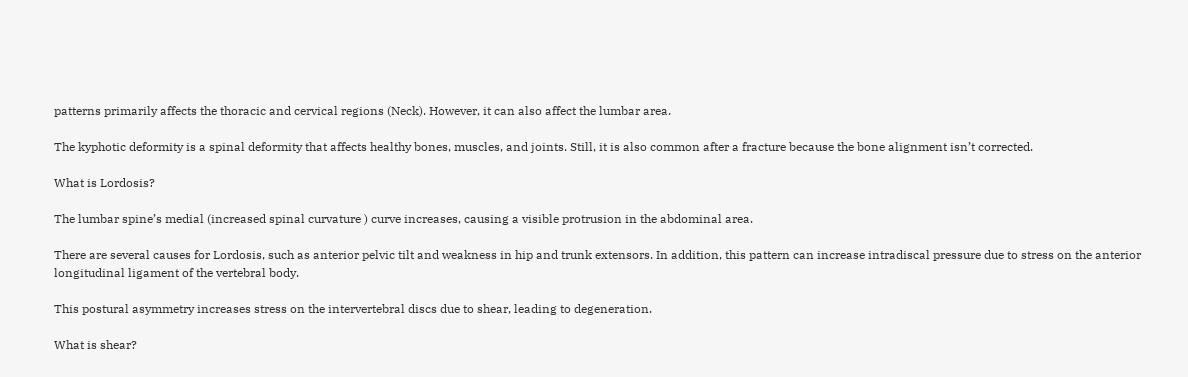patterns primarily affects the thoracic and cervical regions (Neck). However, it can also affect the lumbar area.

The kyphotic deformity is a spinal deformity that affects healthy bones, muscles, and joints. Still, it is also common after a fracture because the bone alignment isn’t corrected.

What is Lordosis?

The lumbar spine’s medial (increased spinal curvature ) curve increases, causing a visible protrusion in the abdominal area.

There are several causes for Lordosis, such as anterior pelvic tilt and weakness in hip and trunk extensors. In addition, this pattern can increase intradiscal pressure due to stress on the anterior longitudinal ligament of the vertebral body.

This postural asymmetry increases stress on the intervertebral discs due to shear, leading to degeneration.

What is shear?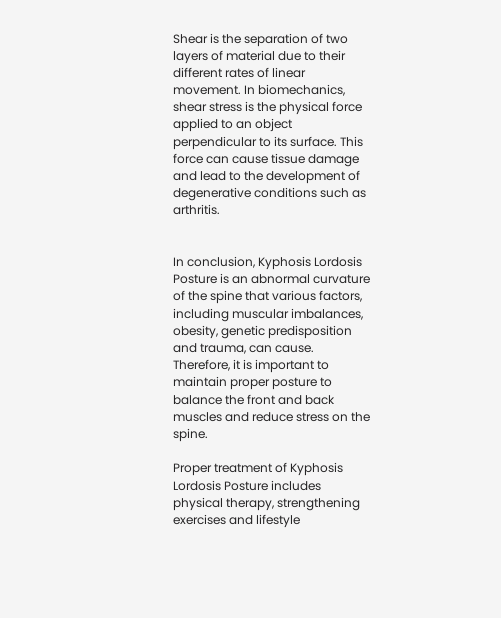Shear is the separation of two layers of material due to their different rates of linear movement. In biomechanics, shear stress is the physical force applied to an object perpendicular to its surface. This force can cause tissue damage and lead to the development of degenerative conditions such as arthritis.


In conclusion, Kyphosis Lordosis Posture is an abnormal curvature of the spine that various factors, including muscular imbalances, obesity, genetic predisposition and trauma, can cause. Therefore, it is important to maintain proper posture to balance the front and back muscles and reduce stress on the spine.

Proper treatment of Kyphosis Lordosis Posture includes physical therapy, strengthening exercises and lifestyle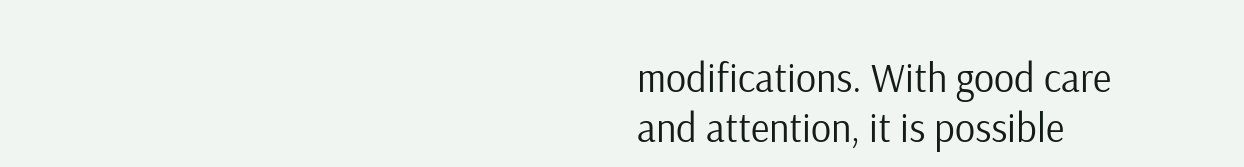modifications. With good care and attention, it is possible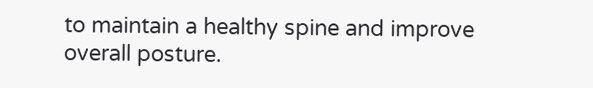to maintain a healthy spine and improve overall posture.